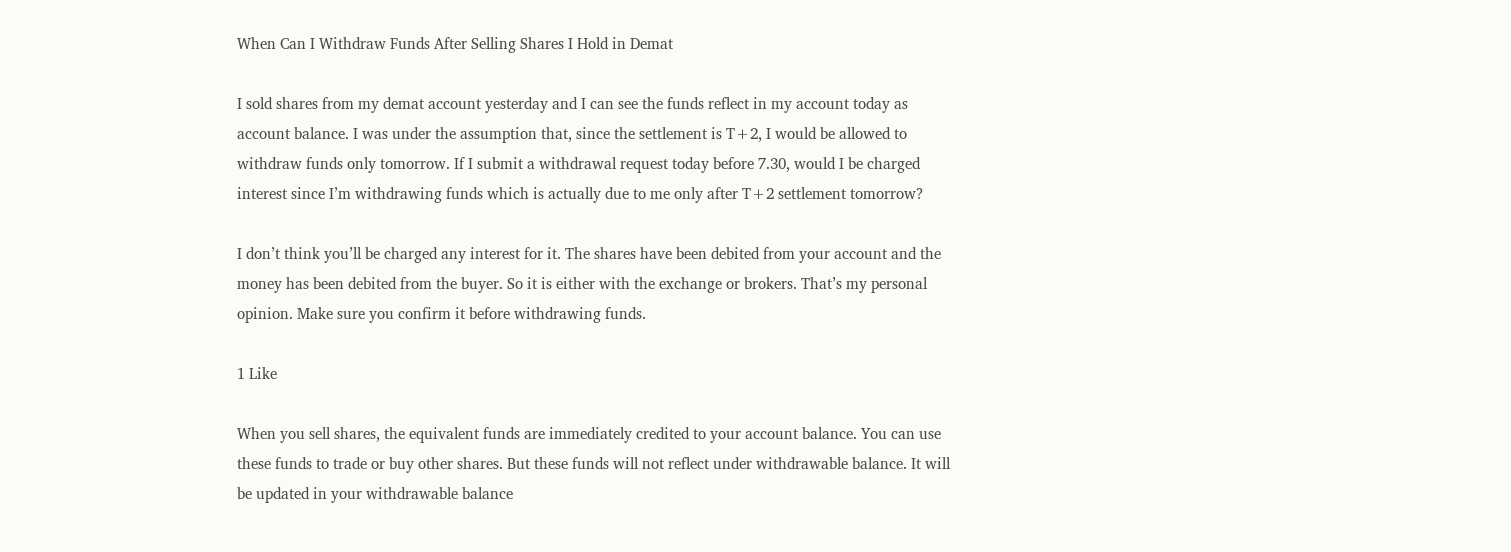When Can I Withdraw Funds After Selling Shares I Hold in Demat

I sold shares from my demat account yesterday and I can see the funds reflect in my account today as account balance. I was under the assumption that, since the settlement is T+2, I would be allowed to withdraw funds only tomorrow. If I submit a withdrawal request today before 7.30, would I be charged interest since I’m withdrawing funds which is actually due to me only after T+2 settlement tomorrow?

I don’t think you’ll be charged any interest for it. The shares have been debited from your account and the money has been debited from the buyer. So it is either with the exchange or brokers. That’s my personal opinion. Make sure you confirm it before withdrawing funds.

1 Like

When you sell shares, the equivalent funds are immediately credited to your account balance. You can use these funds to trade or buy other shares. But these funds will not reflect under withdrawable balance. It will be updated in your withdrawable balance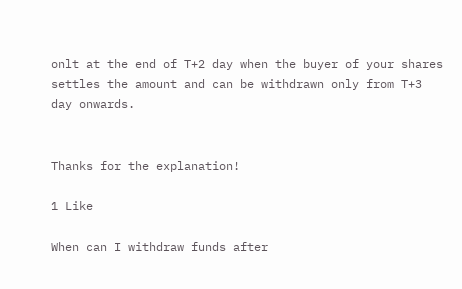onlt at the end of T+2 day when the buyer of your shares settles the amount and can be withdrawn only from T+3 day onwards.


Thanks for the explanation!

1 Like

When can I withdraw funds after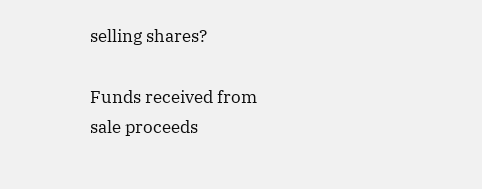selling shares?

Funds received from sale proceeds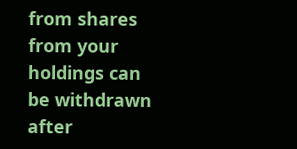from shares from your holdings can be withdrawn after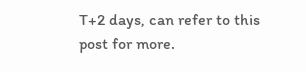T+2 days, can refer to this post for more.